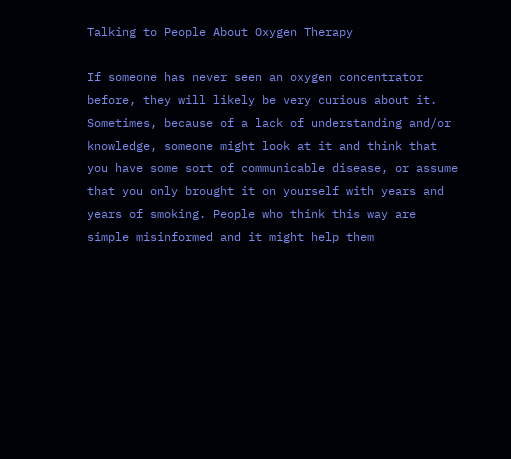Talking to People About Oxygen Therapy

If someone has never seen an oxygen concentrator before, they will likely be very curious about it. Sometimes, because of a lack of understanding and/or knowledge, someone might look at it and think that you have some sort of communicable disease, or assume that you only brought it on yourself with years and years of smoking. People who think this way are simple misinformed and it might help them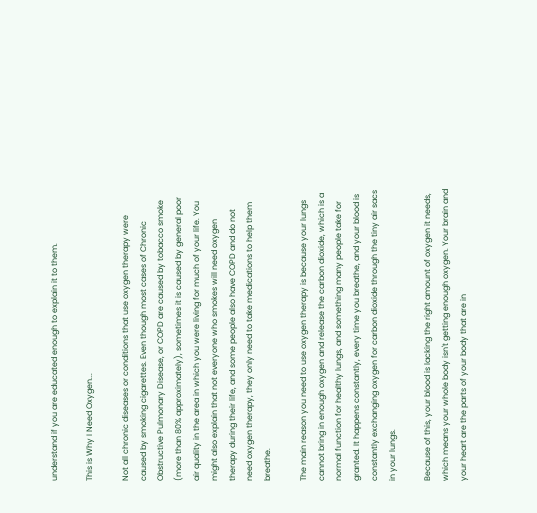understand if you are educated enough to explain it to them.

This is Why I Need Oxygen...

Not all chronic diseases or conditions that use oxygen therapy were caused by smoking cigarettes. Even though most cases of Chronic Obstructive Pulmonary Disease, or COPD are caused by tobacco smoke (more than 80% approximately), sometimes it is caused by general poor air quality in the area in which you were living for much of your life. You might also explain that not everyone who smokes will need oxygen therapy during their life, and some people also have COPD and do not need oxygen therapy, they only need to take medications to help them breathe.

The main reason you need to use oxygen therapy is because your lungs cannot bring in enough oxygen and release the carbon dioxide, which is a normal function for healthy lungs, and something many people take for granted. It happens constantly, every time you breathe, and your blood is constantly exchanging oxygen for carbon dioxide through the tiny air sacs in your lungs.

Because of this, your blood is lacking the right amount of oxygen it needs, which means your whole body isn't getting enough oxygen. Your brain and your heart are the parts of your body that are in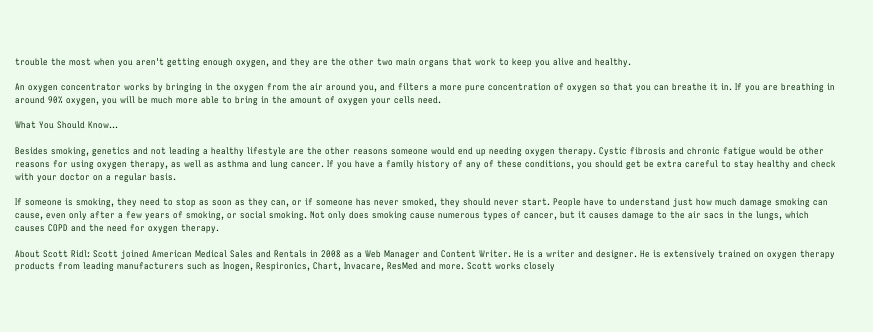trouble the most when you aren't getting enough oxygen, and they are the other two main organs that work to keep you alive and healthy.

An oxygen concentrator works by bringing in the oxygen from the air around you, and filters a more pure concentration of oxygen so that you can breathe it in. If you are breathing in around 90% oxygen, you will be much more able to bring in the amount of oxygen your cells need.

What You Should Know...

Besides smoking, genetics and not leading a healthy lifestyle are the other reasons someone would end up needing oxygen therapy. Cystic fibrosis and chronic fatigue would be other reasons for using oxygen therapy, as well as asthma and lung cancer. If you have a family history of any of these conditions, you should get be extra careful to stay healthy and check with your doctor on a regular basis.

If someone is smoking, they need to stop as soon as they can, or if someone has never smoked, they should never start. People have to understand just how much damage smoking can cause, even only after a few years of smoking, or social smoking. Not only does smoking cause numerous types of cancer, but it causes damage to the air sacs in the lungs, which causes COPD and the need for oxygen therapy.

About Scott Ridl: Scott joined American Medical Sales and Rentals in 2008 as a Web Manager and Content Writer. He is a writer and designer. He is extensively trained on oxygen therapy products from leading manufacturers such as Inogen, Respironics, Chart, Invacare, ResMed and more. Scott works closely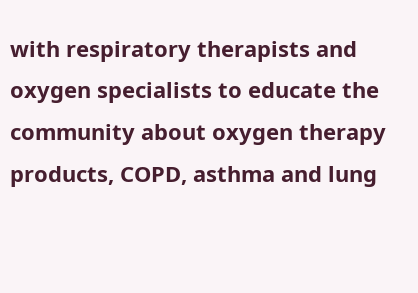with respiratory therapists and oxygen specialists to educate the community about oxygen therapy products, COPD, asthma and lung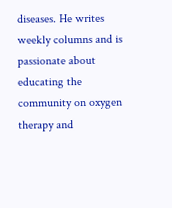diseases. He writes weekly columns and is passionate about educating the community on oxygen therapy and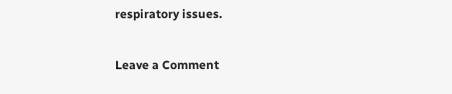respiratory issues.

Leave a Comment